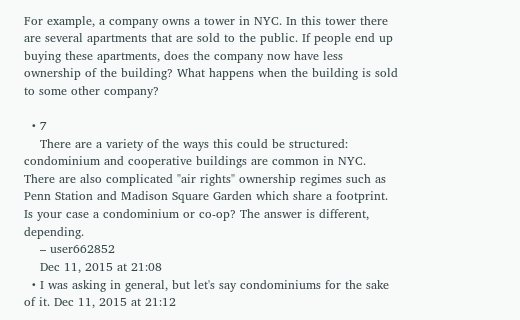For example, a company owns a tower in NYC. In this tower there are several apartments that are sold to the public. If people end up buying these apartments, does the company now have less ownership of the building? What happens when the building is sold to some other company?

  • 7
    There are a variety of the ways this could be structured: condominium and cooperative buildings are common in NYC. There are also complicated "air rights" ownership regimes such as Penn Station and Madison Square Garden which share a footprint. Is your case a condominium or co-op? The answer is different, depending.
    – user662852
    Dec 11, 2015 at 21:08
  • I was asking in general, but let's say condominiums for the sake of it. Dec 11, 2015 at 21:12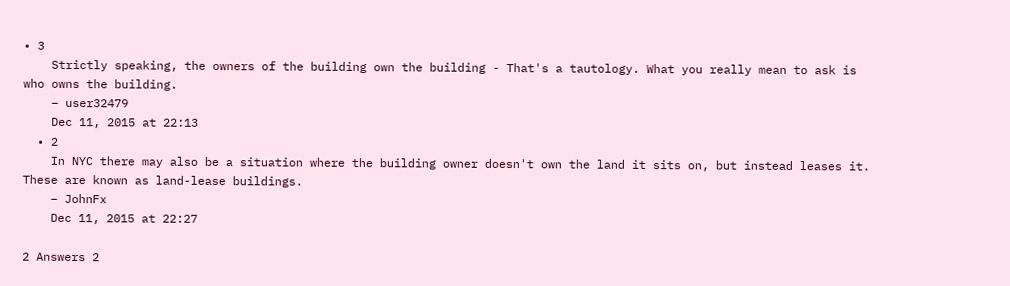• 3
    Strictly speaking, the owners of the building own the building - That's a tautology. What you really mean to ask is who owns the building.
    – user32479
    Dec 11, 2015 at 22:13
  • 2
    In NYC there may also be a situation where the building owner doesn't own the land it sits on, but instead leases it. These are known as land-lease buildings.
    – JohnFx
    Dec 11, 2015 at 22:27

2 Answers 2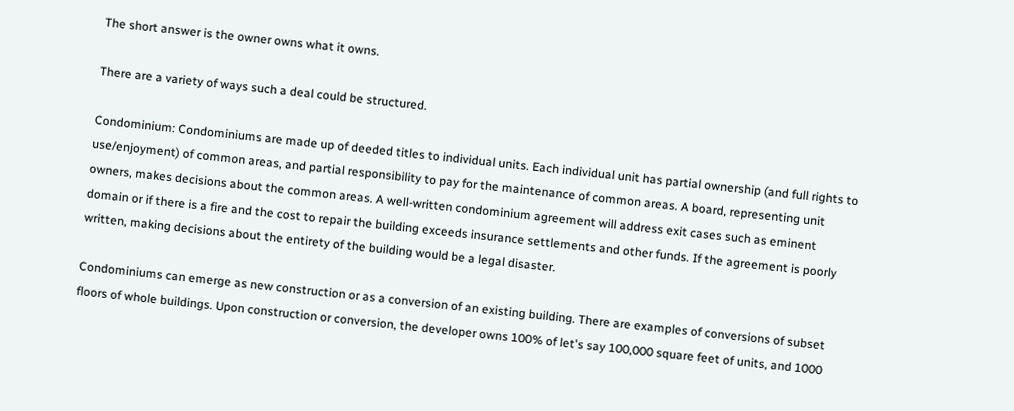The short answer is the owner owns what it owns.

There are a variety of ways such a deal could be structured.

Condominium: Condominiums are made up of deeded titles to individual units. Each individual unit has partial ownership (and full rights to use/enjoyment) of common areas, and partial responsibility to pay for the maintenance of common areas. A board, representing unit owners, makes decisions about the common areas. A well-written condominium agreement will address exit cases such as eminent domain or if there is a fire and the cost to repair the building exceeds insurance settlements and other funds. If the agreement is poorly written, making decisions about the entirety of the building would be a legal disaster.

Condominiums can emerge as new construction or as a conversion of an existing building. There are examples of conversions of subset floors of whole buildings. Upon construction or conversion, the developer owns 100% of let's say 100,000 square feet of units, and 1000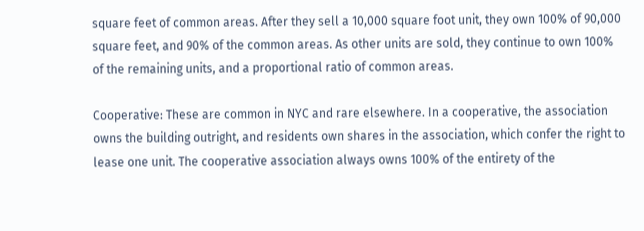square feet of common areas. After they sell a 10,000 square foot unit, they own 100% of 90,000 square feet, and 90% of the common areas. As other units are sold, they continue to own 100% of the remaining units, and a proportional ratio of common areas.

Cooperative: These are common in NYC and rare elsewhere. In a cooperative, the association owns the building outright, and residents own shares in the association, which confer the right to lease one unit. The cooperative association always owns 100% of the entirety of the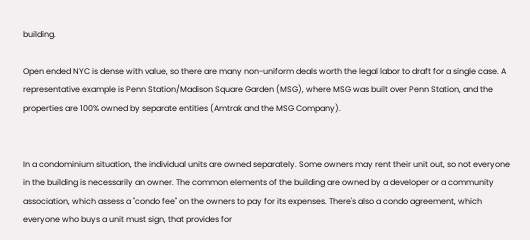building.

Open ended NYC is dense with value, so there are many non-uniform deals worth the legal labor to draft for a single case. A representative example is Penn Station/Madison Square Garden (MSG), where MSG was built over Penn Station, and the properties are 100% owned by separate entities (Amtrak and the MSG Company).


In a condominium situation, the individual units are owned separately. Some owners may rent their unit out, so not everyone in the building is necessarily an owner. The common elements of the building are owned by a developer or a community association, which assess a "condo fee" on the owners to pay for its expenses. There's also a condo agreement, which everyone who buys a unit must sign, that provides for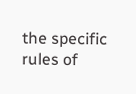the specific rules of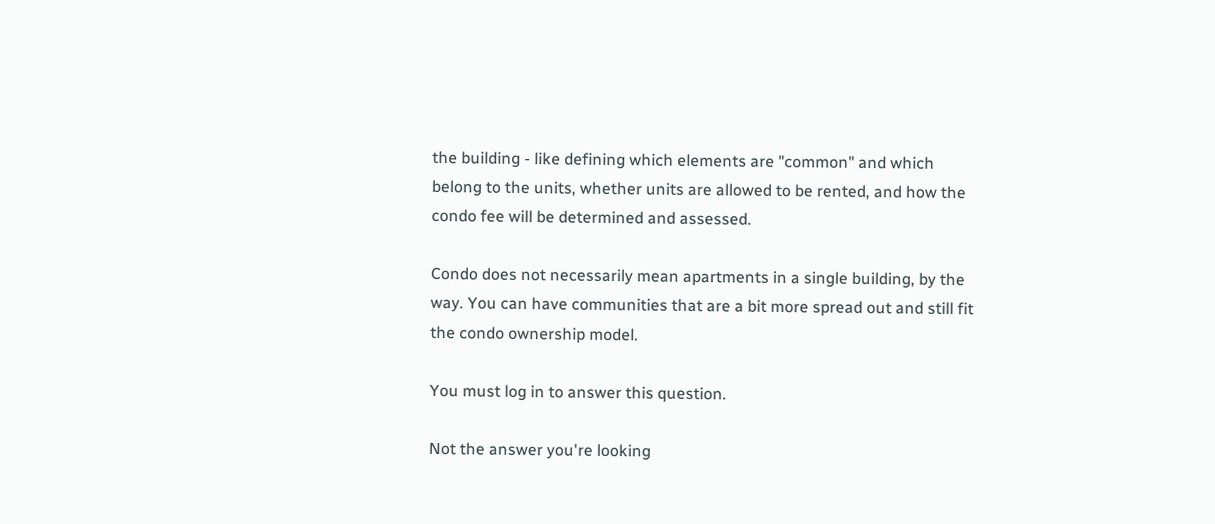the building - like defining which elements are "common" and which belong to the units, whether units are allowed to be rented, and how the condo fee will be determined and assessed.

Condo does not necessarily mean apartments in a single building, by the way. You can have communities that are a bit more spread out and still fit the condo ownership model.

You must log in to answer this question.

Not the answer you're looking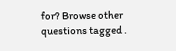for? Browse other questions tagged .